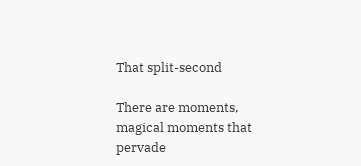That split-second

There are moments, magical moments that pervade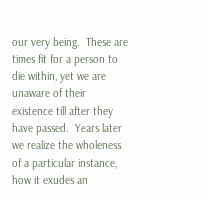our very being.  These are times fit for a person to die within, yet we are unaware of their existence till after they have passed.  Years later we realize the wholeness of a particular instance, how it exudes an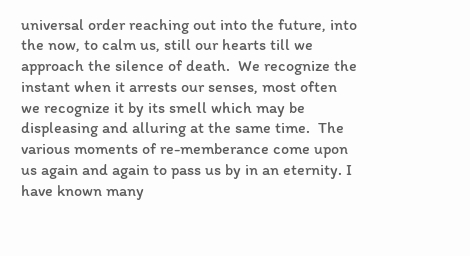universal order reaching out into the future, into the now, to calm us, still our hearts till we approach the silence of death.  We recognize the instant when it arrests our senses, most often we recognize it by its smell which may be displeasing and alluring at the same time.  The various moments of re-memberance come upon us again and again to pass us by in an eternity. I have known many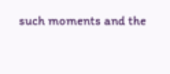such moments and the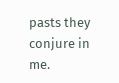pasts they conjure in me.